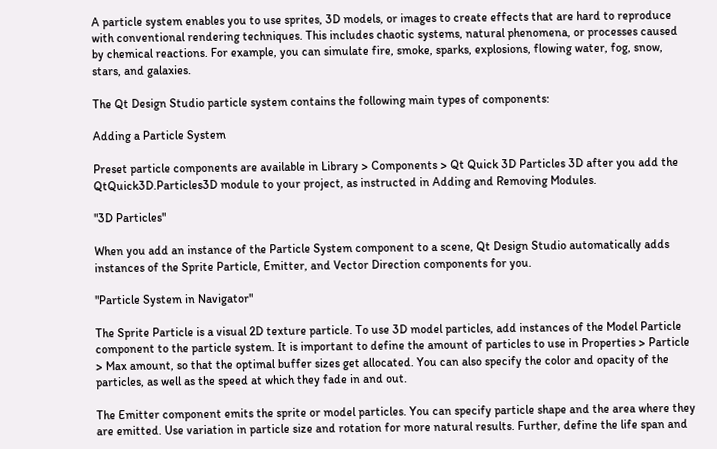A particle system enables you to use sprites, 3D models, or images to create effects that are hard to reproduce with conventional rendering techniques. This includes chaotic systems, natural phenomena, or processes caused by chemical reactions. For example, you can simulate fire, smoke, sparks, explosions, flowing water, fog, snow, stars, and galaxies.

The Qt Design Studio particle system contains the following main types of components:

Adding a Particle System

Preset particle components are available in Library > Components > Qt Quick 3D Particles 3D after you add the QtQuick3D.Particles3D module to your project, as instructed in Adding and Removing Modules.

"3D Particles"

When you add an instance of the Particle System component to a scene, Qt Design Studio automatically adds instances of the Sprite Particle, Emitter, and Vector Direction components for you.

"Particle System in Navigator"

The Sprite Particle is a visual 2D texture particle. To use 3D model particles, add instances of the Model Particle component to the particle system. It is important to define the amount of particles to use in Properties > Particle > Max amount, so that the optimal buffer sizes get allocated. You can also specify the color and opacity of the particles, as well as the speed at which they fade in and out.

The Emitter component emits the sprite or model particles. You can specify particle shape and the area where they are emitted. Use variation in particle size and rotation for more natural results. Further, define the life span and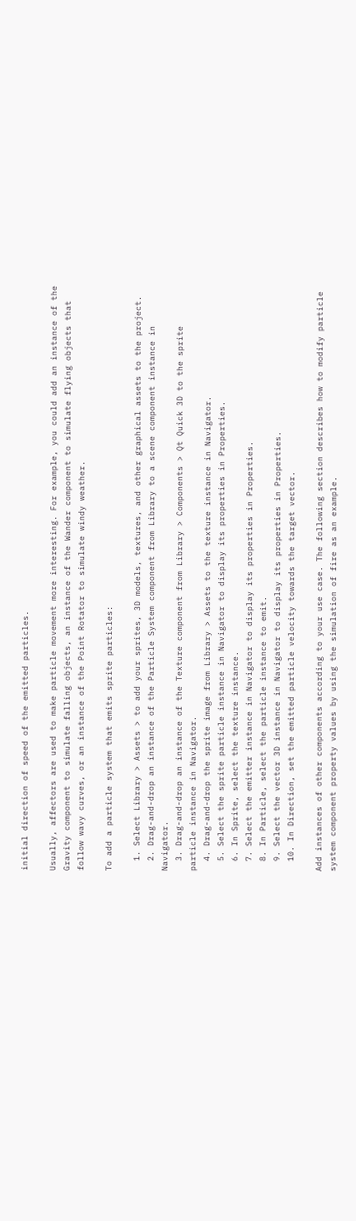initial direction of speed of the emitted particles.

Usually, affectors are used to make particle movement more interesting. For example, you could add an instance of the Gravity component to simulate falling objects, an instance of the Wander component to simulate flying objects that follow wavy curves, or an instance of the Point Rotator to simulate windy weather.

To add a particle system that emits sprite particles:

  1. Select Library > Assets > to add your sprites, 3D models, textures, and other graphical assets to the project.
  2. Drag-and-drop an instance of the Particle System component from Library to a scene component instance in Navigator.
  3. Drag-and-drop an instance of the Texture component from Library > Components > Qt Quick 3D to the sprite particle instance in Navigator.
  4. Drag-and-drop the sprite image from Library > Assets to the texture instance in Navigator.
  5. Select the sprite particle instance in Navigator to display its properties in Properties.
  6. In Sprite, select the texture instance.
  7. Select the emitter instance in Navigator to display its properties in Properties.
  8. In Particle, select the particle instance to emit.
  9. Select the vector 3D instance in Navigator to display its properties in Properties.
  10. In Direction, set the emitted particle velocity towards the target vector.

Add instances of other components according to your use case. The following section describes how to modify particle system component property values by using the simulation of fire as an example.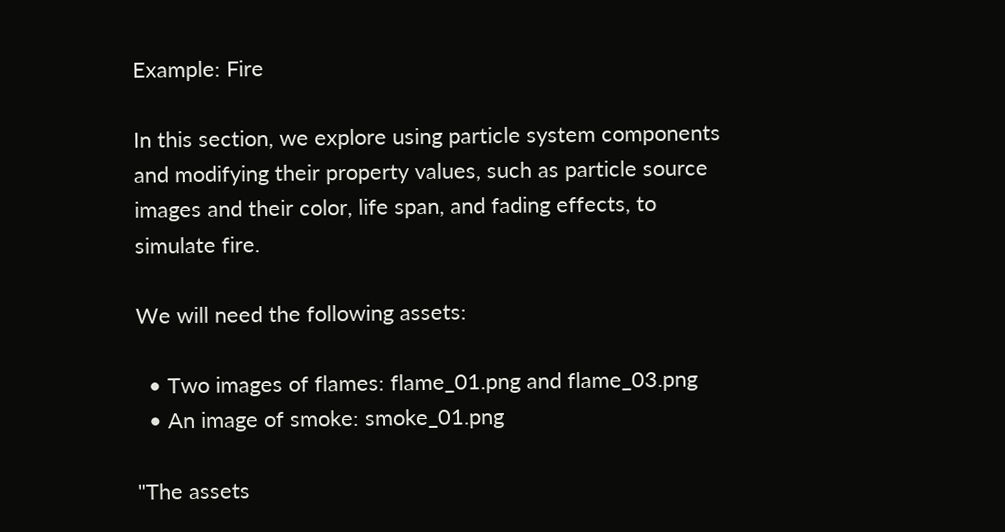Example: Fire

In this section, we explore using particle system components and modifying their property values, such as particle source images and their color, life span, and fading effects, to simulate fire.

We will need the following assets:

  • Two images of flames: flame_01.png and flame_03.png
  • An image of smoke: smoke_01.png

"The assets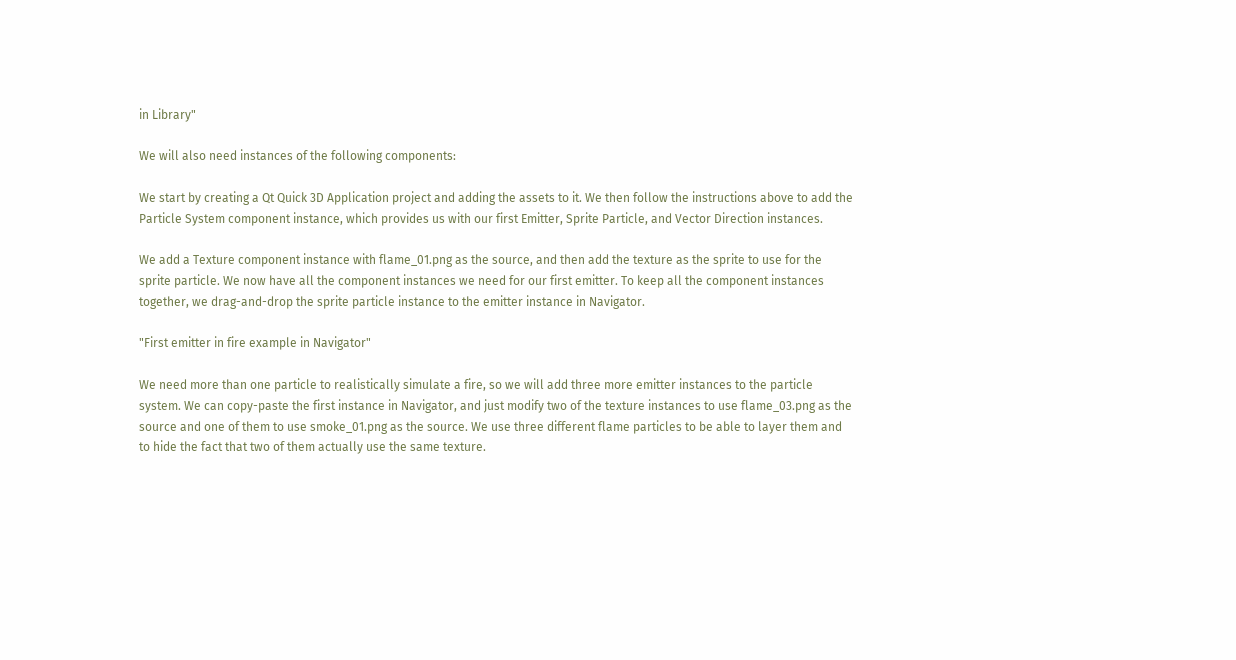in Library"

We will also need instances of the following components:

We start by creating a Qt Quick 3D Application project and adding the assets to it. We then follow the instructions above to add the Particle System component instance, which provides us with our first Emitter, Sprite Particle, and Vector Direction instances.

We add a Texture component instance with flame_01.png as the source, and then add the texture as the sprite to use for the sprite particle. We now have all the component instances we need for our first emitter. To keep all the component instances together, we drag-and-drop the sprite particle instance to the emitter instance in Navigator.

"First emitter in fire example in Navigator"

We need more than one particle to realistically simulate a fire, so we will add three more emitter instances to the particle system. We can copy-paste the first instance in Navigator, and just modify two of the texture instances to use flame_03.png as the source and one of them to use smoke_01.png as the source. We use three different flame particles to be able to layer them and to hide the fact that two of them actually use the same texture.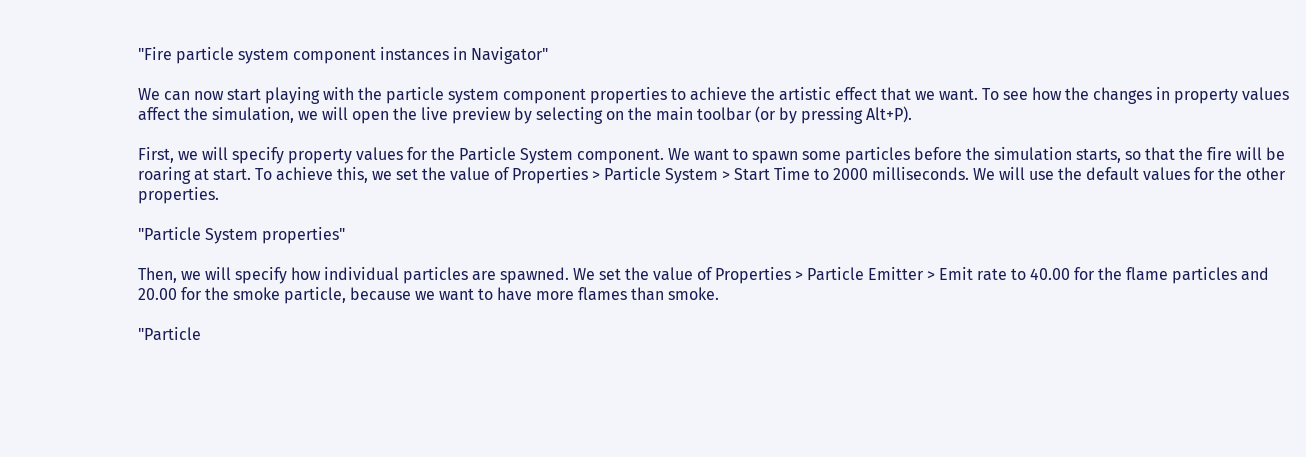"Fire particle system component instances in Navigator"

We can now start playing with the particle system component properties to achieve the artistic effect that we want. To see how the changes in property values affect the simulation, we will open the live preview by selecting on the main toolbar (or by pressing Alt+P).

First, we will specify property values for the Particle System component. We want to spawn some particles before the simulation starts, so that the fire will be roaring at start. To achieve this, we set the value of Properties > Particle System > Start Time to 2000 milliseconds. We will use the default values for the other properties.

"Particle System properties"

Then, we will specify how individual particles are spawned. We set the value of Properties > Particle Emitter > Emit rate to 40.00 for the flame particles and 20.00 for the smoke particle, because we want to have more flames than smoke.

"Particle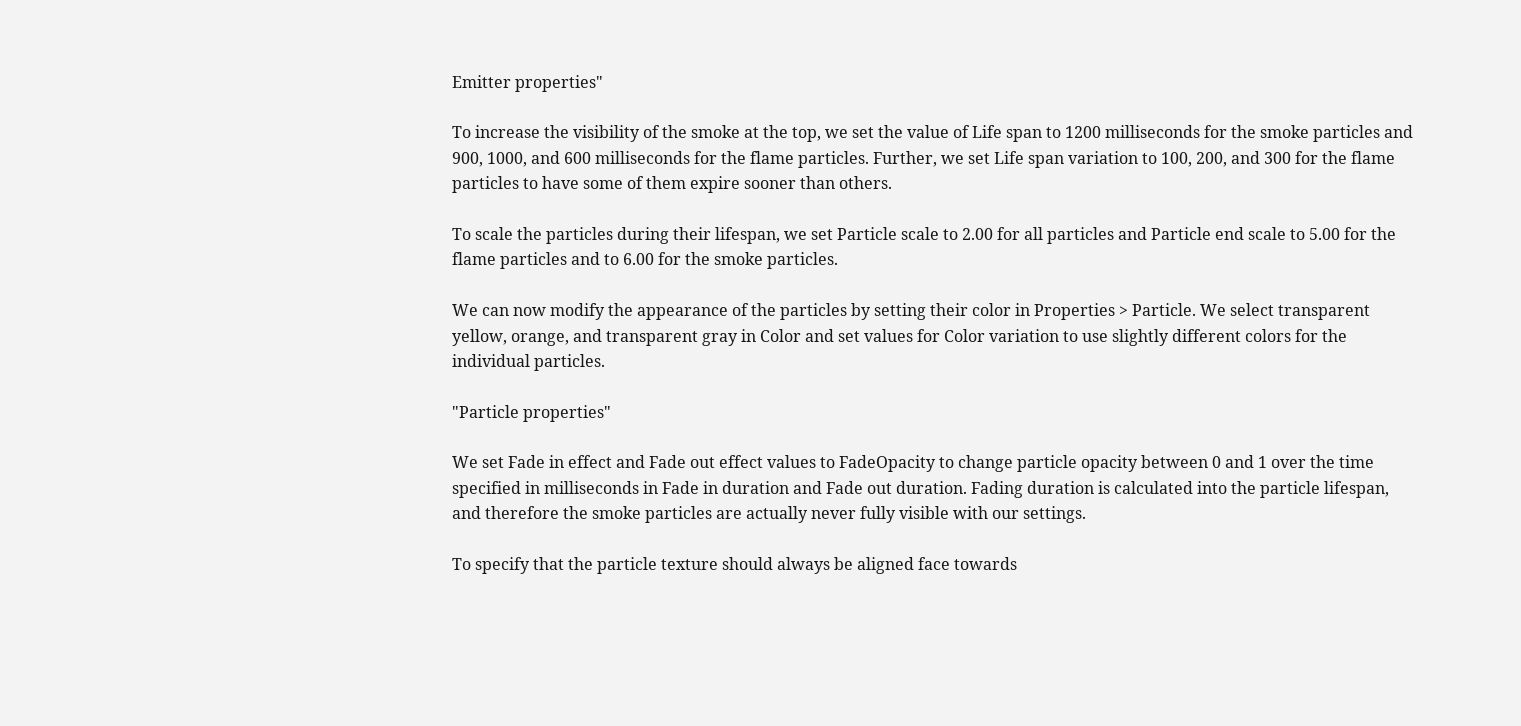Emitter properties"

To increase the visibility of the smoke at the top, we set the value of Life span to 1200 milliseconds for the smoke particles and 900, 1000, and 600 milliseconds for the flame particles. Further, we set Life span variation to 100, 200, and 300 for the flame particles to have some of them expire sooner than others.

To scale the particles during their lifespan, we set Particle scale to 2.00 for all particles and Particle end scale to 5.00 for the flame particles and to 6.00 for the smoke particles.

We can now modify the appearance of the particles by setting their color in Properties > Particle. We select transparent yellow, orange, and transparent gray in Color and set values for Color variation to use slightly different colors for the individual particles.

"Particle properties"

We set Fade in effect and Fade out effect values to FadeOpacity to change particle opacity between 0 and 1 over the time specified in milliseconds in Fade in duration and Fade out duration. Fading duration is calculated into the particle lifespan, and therefore the smoke particles are actually never fully visible with our settings.

To specify that the particle texture should always be aligned face towards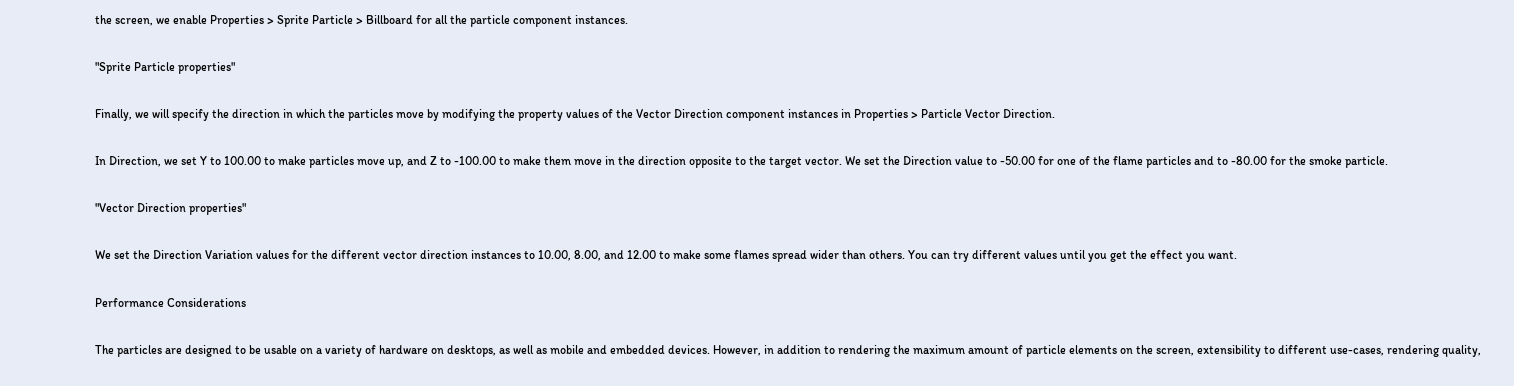the screen, we enable Properties > Sprite Particle > Billboard for all the particle component instances.

"Sprite Particle properties"

Finally, we will specify the direction in which the particles move by modifying the property values of the Vector Direction component instances in Properties > Particle Vector Direction.

In Direction, we set Y to 100.00 to make particles move up, and Z to -100.00 to make them move in the direction opposite to the target vector. We set the Direction value to -50.00 for one of the flame particles and to -80.00 for the smoke particle.

"Vector Direction properties"

We set the Direction Variation values for the different vector direction instances to 10.00, 8.00, and 12.00 to make some flames spread wider than others. You can try different values until you get the effect you want.

Performance Considerations

The particles are designed to be usable on a variety of hardware on desktops, as well as mobile and embedded devices. However, in addition to rendering the maximum amount of particle elements on the screen, extensibility to different use-cases, rendering quality,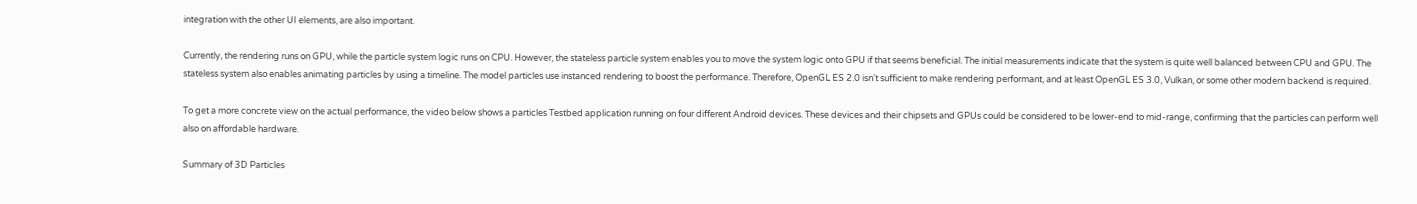integration with the other UI elements, are also important.

Currently, the rendering runs on GPU, while the particle system logic runs on CPU. However, the stateless particle system enables you to move the system logic onto GPU if that seems beneficial. The initial measurements indicate that the system is quite well balanced between CPU and GPU. The stateless system also enables animating particles by using a timeline. The model particles use instanced rendering to boost the performance. Therefore, OpenGL ES 2.0 isn't sufficient to make rendering performant, and at least OpenGL ES 3.0, Vulkan, or some other modern backend is required.

To get a more concrete view on the actual performance, the video below shows a particles Testbed application running on four different Android devices. These devices and their chipsets and GPUs could be considered to be lower-end to mid-range, confirming that the particles can perform well also on affordable hardware.

Summary of 3D Particles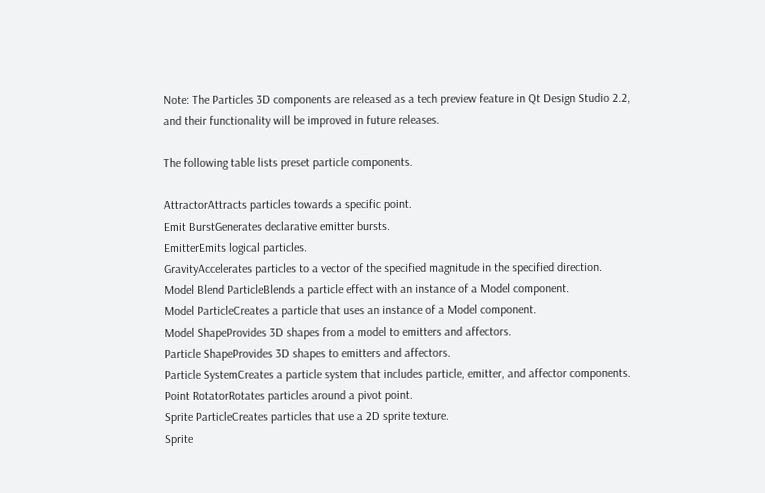Note: The Particles 3D components are released as a tech preview feature in Qt Design Studio 2.2, and their functionality will be improved in future releases.

The following table lists preset particle components.

AttractorAttracts particles towards a specific point.
Emit BurstGenerates declarative emitter bursts.
EmitterEmits logical particles.
GravityAccelerates particles to a vector of the specified magnitude in the specified direction.
Model Blend ParticleBlends a particle effect with an instance of a Model component.
Model ParticleCreates a particle that uses an instance of a Model component.
Model ShapeProvides 3D shapes from a model to emitters and affectors.
Particle ShapeProvides 3D shapes to emitters and affectors.
Particle SystemCreates a particle system that includes particle, emitter, and affector components.
Point RotatorRotates particles around a pivot point.
Sprite ParticleCreates particles that use a 2D sprite texture.
Sprite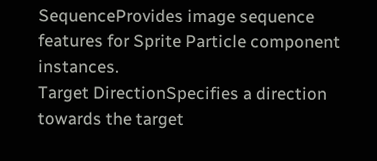SequenceProvides image sequence features for Sprite Particle component instances.
Target DirectionSpecifies a direction towards the target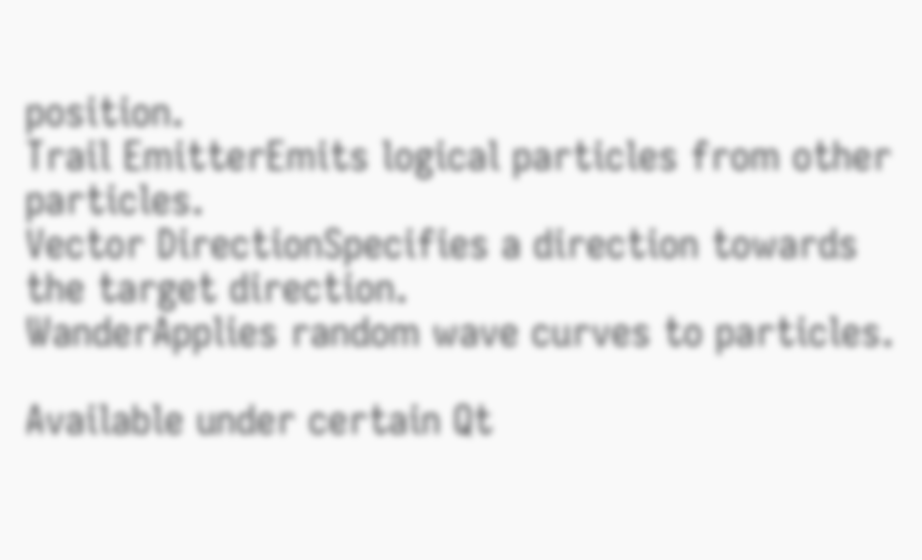position.
Trail EmitterEmits logical particles from other particles.
Vector DirectionSpecifies a direction towards the target direction.
WanderApplies random wave curves to particles.

Available under certain Qt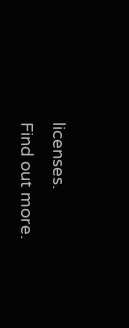licenses.
Find out more.